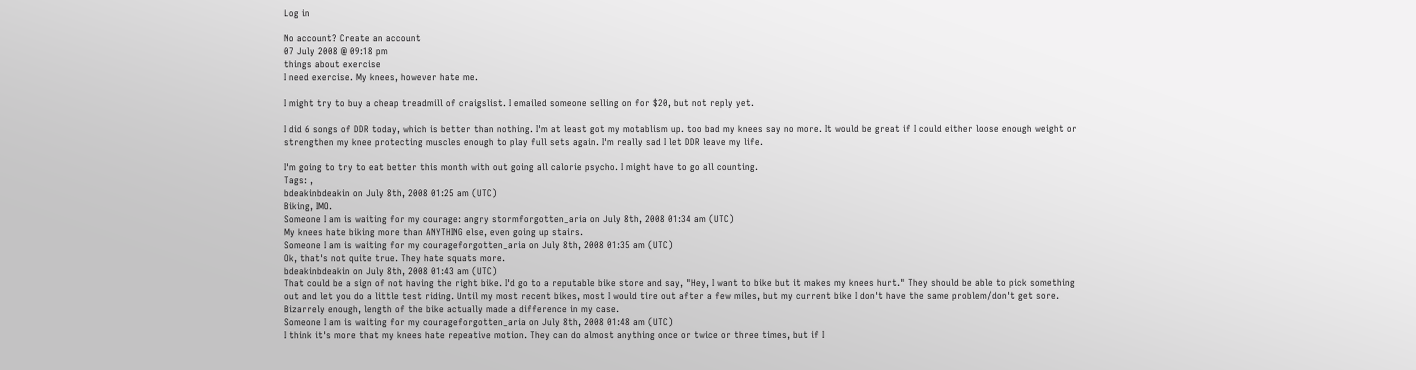Log in

No account? Create an account
07 July 2008 @ 09:18 pm
things about exercise
I need exercise. My knees, however hate me.

I might try to buy a cheap treadmill of craigslist. I emailed someone selling on for $20, but not reply yet.

I did 6 songs of DDR today, which is better than nothing. I'm at least got my motablism up. too bad my knees say no more. It would be great if I could either loose enough weight or strengthen my knee protecting muscles enough to play full sets again. I'm really sad I let DDR leave my life.

I'm going to try to eat better this month with out going all calorie psycho. I might have to go all counting.
Tags: ,
bdeakinbdeakin on July 8th, 2008 01:25 am (UTC)
Biking, IMO.
Someone I am is waiting for my courage: angry stormforgotten_aria on July 8th, 2008 01:34 am (UTC)
My knees hate biking more than ANYTHING else, even going up stairs.
Someone I am is waiting for my courageforgotten_aria on July 8th, 2008 01:35 am (UTC)
Ok, that's not quite true. They hate squats more.
bdeakinbdeakin on July 8th, 2008 01:43 am (UTC)
That could be a sign of not having the right bike. I'd go to a reputable bike store and say, "Hey, I want to bike but it makes my knees hurt." They should be able to pick something out and let you do a little test riding. Until my most recent bikes, most I would tire out after a few miles, but my current bike I don't have the same problem/don't get sore. Bizarrely enough, length of the bike actually made a difference in my case.
Someone I am is waiting for my courageforgotten_aria on July 8th, 2008 01:48 am (UTC)
I think it's more that my knees hate repeative motion. They can do almost anything once or twice or three times, but if I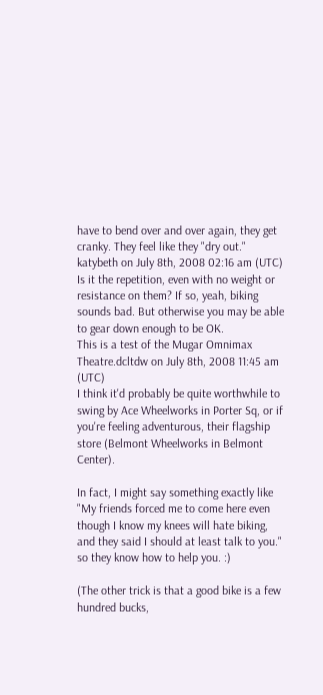have to bend over and over again, they get cranky. They feel like they "dry out."
katybeth on July 8th, 2008 02:16 am (UTC)
Is it the repetition, even with no weight or resistance on them? If so, yeah, biking sounds bad. But otherwise you may be able to gear down enough to be OK.
This is a test of the Mugar Omnimax Theatre.dcltdw on July 8th, 2008 11:45 am (UTC)
I think it'd probably be quite worthwhile to swing by Ace Wheelworks in Porter Sq, or if you're feeling adventurous, their flagship store (Belmont Wheelworks in Belmont Center).

In fact, I might say something exactly like "My friends forced me to come here even though I know my knees will hate biking, and they said I should at least talk to you." so they know how to help you. :)

(The other trick is that a good bike is a few hundred bucks,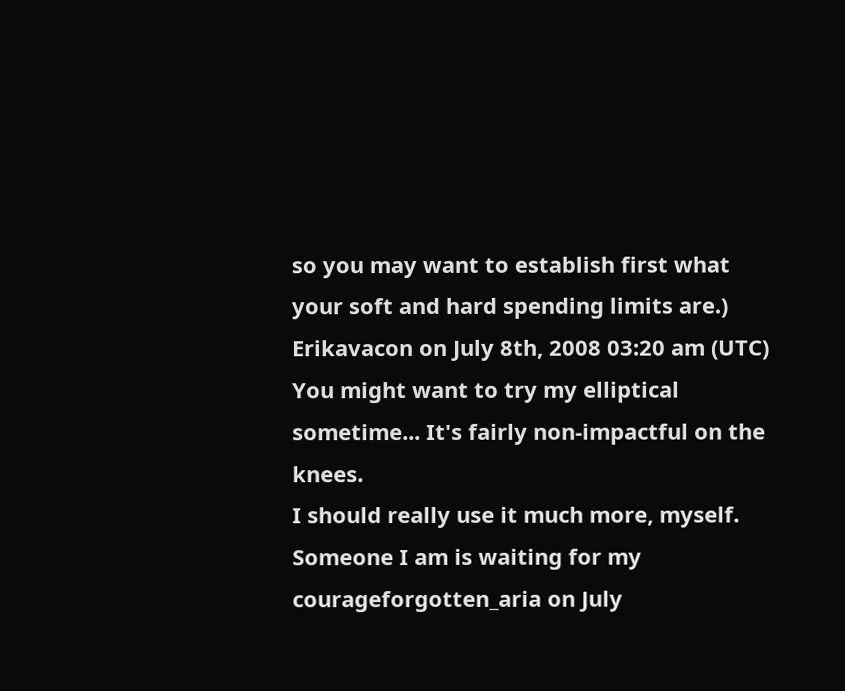so you may want to establish first what your soft and hard spending limits are.)
Erikavacon on July 8th, 2008 03:20 am (UTC)
You might want to try my elliptical sometime... It's fairly non-impactful on the knees.
I should really use it much more, myself.
Someone I am is waiting for my courageforgotten_aria on July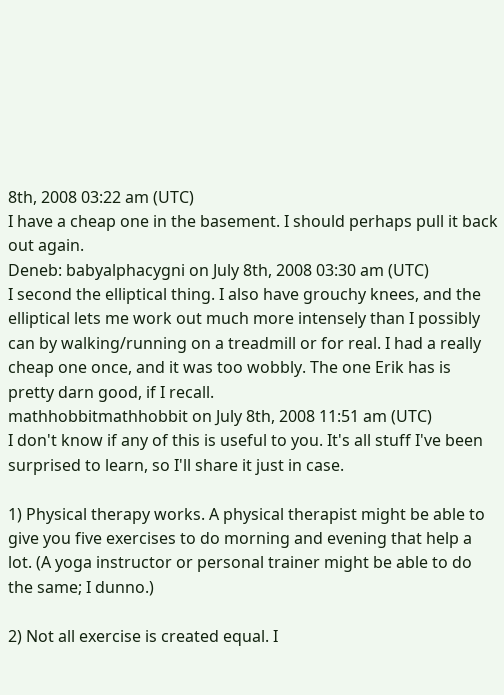8th, 2008 03:22 am (UTC)
I have a cheap one in the basement. I should perhaps pull it back out again.
Deneb: babyalphacygni on July 8th, 2008 03:30 am (UTC)
I second the elliptical thing. I also have grouchy knees, and the elliptical lets me work out much more intensely than I possibly can by walking/running on a treadmill or for real. I had a really cheap one once, and it was too wobbly. The one Erik has is pretty darn good, if I recall.
mathhobbitmathhobbit on July 8th, 2008 11:51 am (UTC)
I don't know if any of this is useful to you. It's all stuff I've been surprised to learn, so I'll share it just in case.

1) Physical therapy works. A physical therapist might be able to give you five exercises to do morning and evening that help a lot. (A yoga instructor or personal trainer might be able to do the same; I dunno.)

2) Not all exercise is created equal. I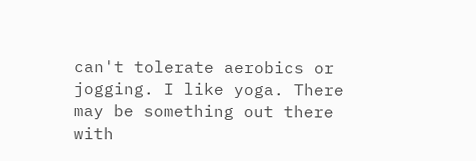can't tolerate aerobics or jogging. I like yoga. There may be something out there with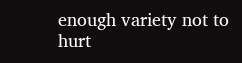enough variety not to hurt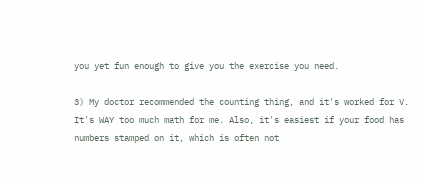you yet fun enough to give you the exercise you need.

3) My doctor recommended the counting thing, and it's worked for V. It's WAY too much math for me. Also, it's easiest if your food has numbers stamped on it, which is often not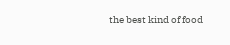the best kind of food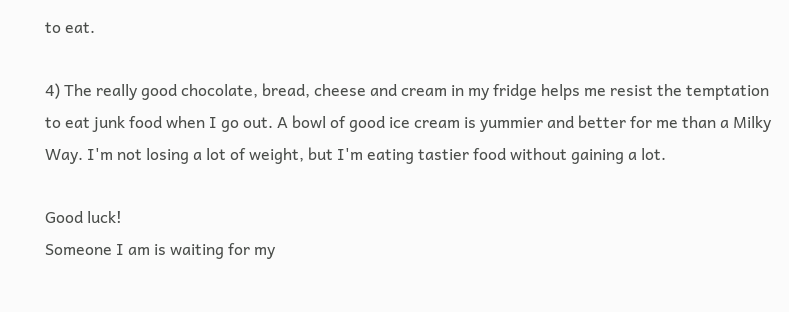to eat.

4) The really good chocolate, bread, cheese and cream in my fridge helps me resist the temptation to eat junk food when I go out. A bowl of good ice cream is yummier and better for me than a Milky Way. I'm not losing a lot of weight, but I'm eating tastier food without gaining a lot.

Good luck!
Someone I am is waiting for my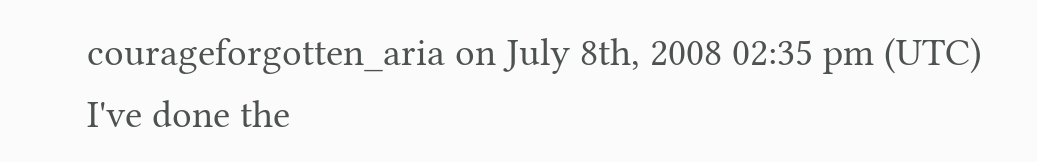courageforgotten_aria on July 8th, 2008 02:35 pm (UTC)
I've done the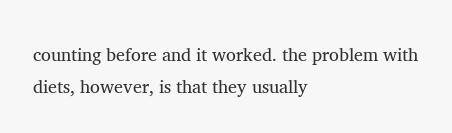counting before and it worked. the problem with diets, however, is that they usually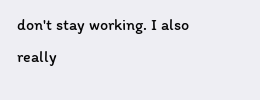don't stay working. I also really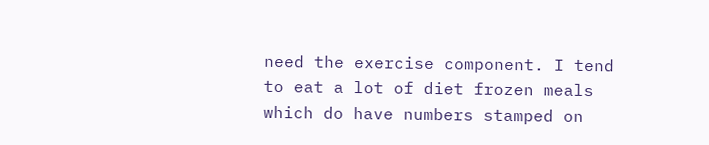need the exercise component. I tend to eat a lot of diet frozen meals which do have numbers stamped on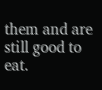them and are still good to eat.